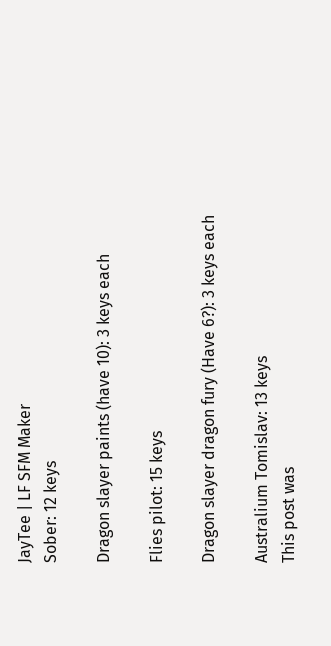JayTee | LF SFM Maker
Sober: 12 keys

Dragon slayer paints (have 10): 3 keys each

Flies pilot: 15 keys

Dragon slayer dragon fury (Have 6?): 3 keys each

Australium Tomislav: 13 keys
This post was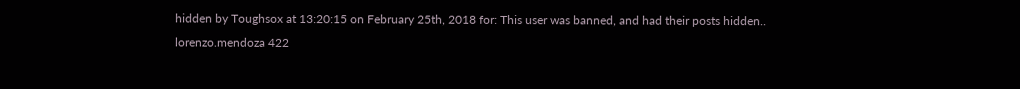hidden by Toughsox at 13:20:15 on February 25th, 2018 for: This user was banned, and had their posts hidden..
lorenzo.mendoza 422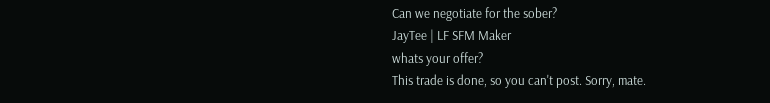Can we negotiate for the sober?
JayTee | LF SFM Maker
whats your offer?
This trade is done, so you can't post. Sorry, mate.